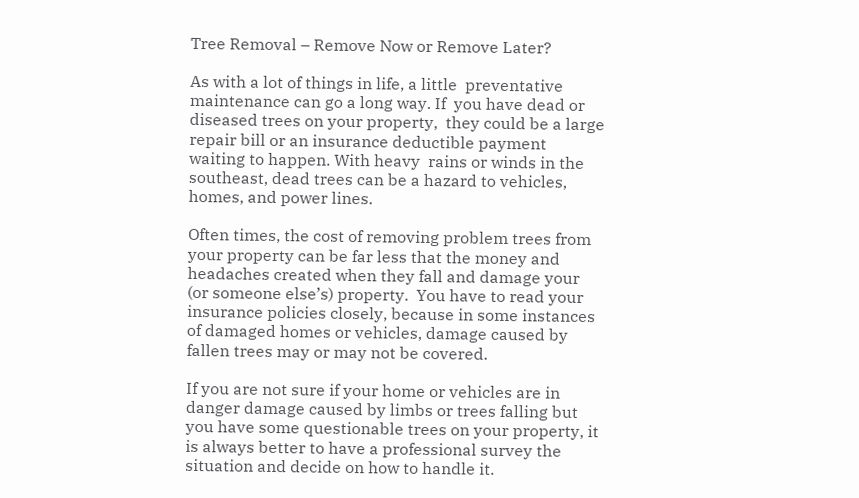Tree Removal – Remove Now or Remove Later?

As with a lot of things in life, a little  preventative maintenance can go a long way. If  you have dead or diseased trees on your property,  they could be a large repair bill or an insurance deductible payment waiting to happen. With heavy  rains or winds in the southeast, dead trees can be a hazard to vehicles, homes, and power lines.

Often times, the cost of removing problem trees from your property can be far less that the money and headaches created when they fall and damage your (or someone else’s) property.  You have to read your insurance policies closely, because in some instances of damaged homes or vehicles, damage caused by fallen trees may or may not be covered.

If you are not sure if your home or vehicles are in danger damage caused by limbs or trees falling but you have some questionable trees on your property, it is always better to have a professional survey the situation and decide on how to handle it.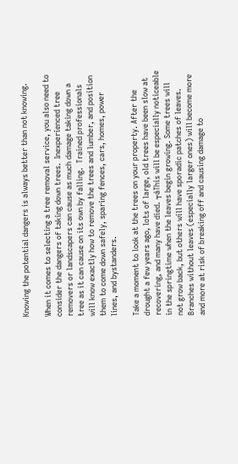Knowing the potential dangers is always better than not knowing.

When it comes to selecting a tree removal service, you also need to consider the dangers of taking down trees.  Inexperienced tree removers or landscapers can cause as much damage taking down a tree as it can cause on its own by falling.  Trained professionals will know exactly how to remove the trees and lumber, and position them to come down safely, sparing fences, cars, homes, power lines, and bystanders.

Take a moment to look at the trees on your property. After the drought a few years ago, lots of large, old trees have been slow at recovering, and many have died. ┬áThis will be especially noticeable in the springtime when the leaves begin growing. Some trees will not grow back, but others will have sporadic patches of leaves. Branches without leaves (especially larger ones) will become more and more at risk of breaking off and causing damage to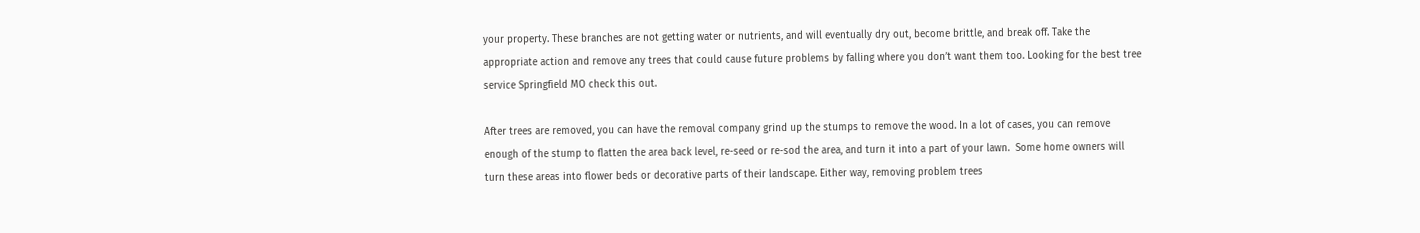your property. These branches are not getting water or nutrients, and will eventually dry out, become brittle, and break off. Take the appropriate action and remove any trees that could cause future problems by falling where you don’t want them too. Looking for the best tree service Springfield MO check this out.

After trees are removed, you can have the removal company grind up the stumps to remove the wood. In a lot of cases, you can remove enough of the stump to flatten the area back level, re-seed or re-sod the area, and turn it into a part of your lawn.  Some home owners will turn these areas into flower beds or decorative parts of their landscape. Either way, removing problem trees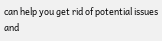can help you get rid of potential issues and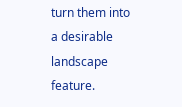turn them into a desirable landscape feature.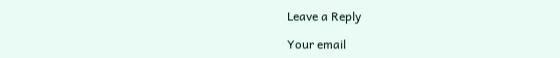Leave a Reply

Your email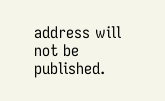address will not be published.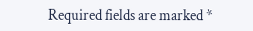Required fields are marked *